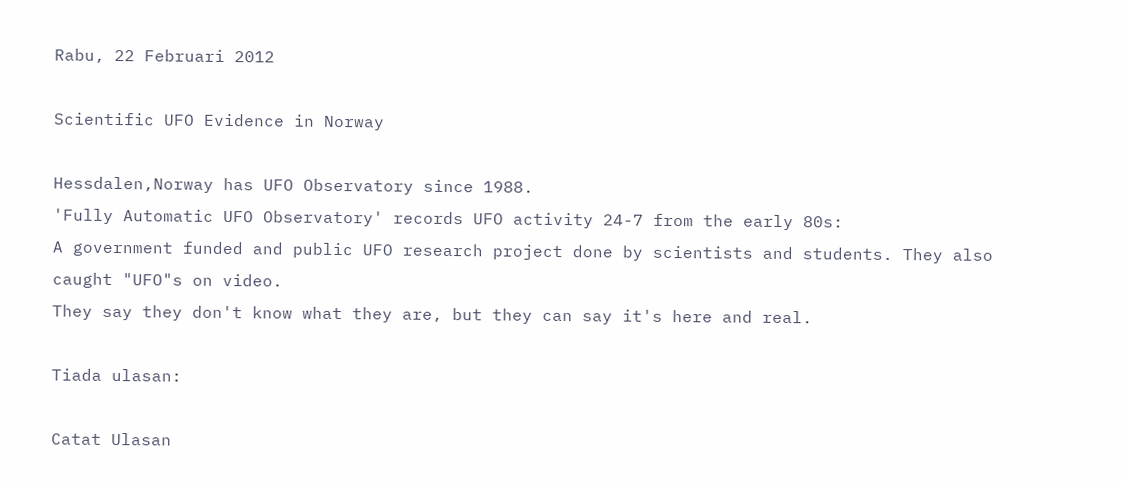Rabu, 22 Februari 2012

Scientific UFO Evidence in Norway

Hessdalen,Norway has UFO Observatory since 1988.
'Fully Automatic UFO Observatory' records UFO activity 24-7 from the early 80s:
A government funded and public UFO research project done by scientists and students. They also caught "UFO"s on video.
They say they don't know what they are, but they can say it's here and real.

Tiada ulasan:

Catat Ulasan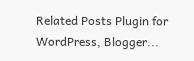Related Posts Plugin for WordPress, Blogger...